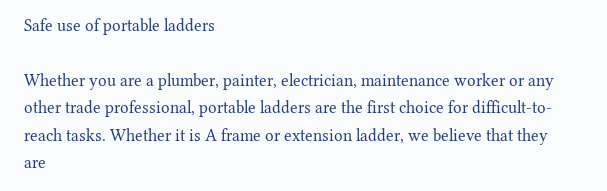Safe use of portable ladders

Whether you are a plumber, painter, electrician, maintenance worker or any other trade professional, portable ladders are the first choice for difficult-to-reach tasks. Whether it is A frame or extension ladder, we believe that they are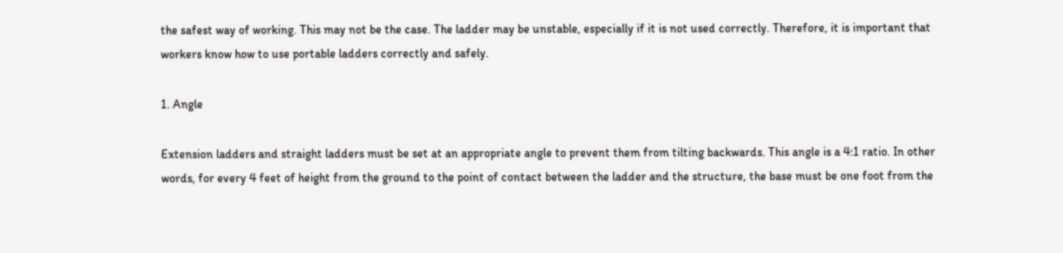the safest way of working. This may not be the case. The ladder may be unstable, especially if it is not used correctly. Therefore, it is important that workers know how to use portable ladders correctly and safely.

1. Angle

Extension ladders and straight ladders must be set at an appropriate angle to prevent them from tilting backwards. This angle is a 4:1 ratio. In other words, for every 4 feet of height from the ground to the point of contact between the ladder and the structure, the base must be one foot from the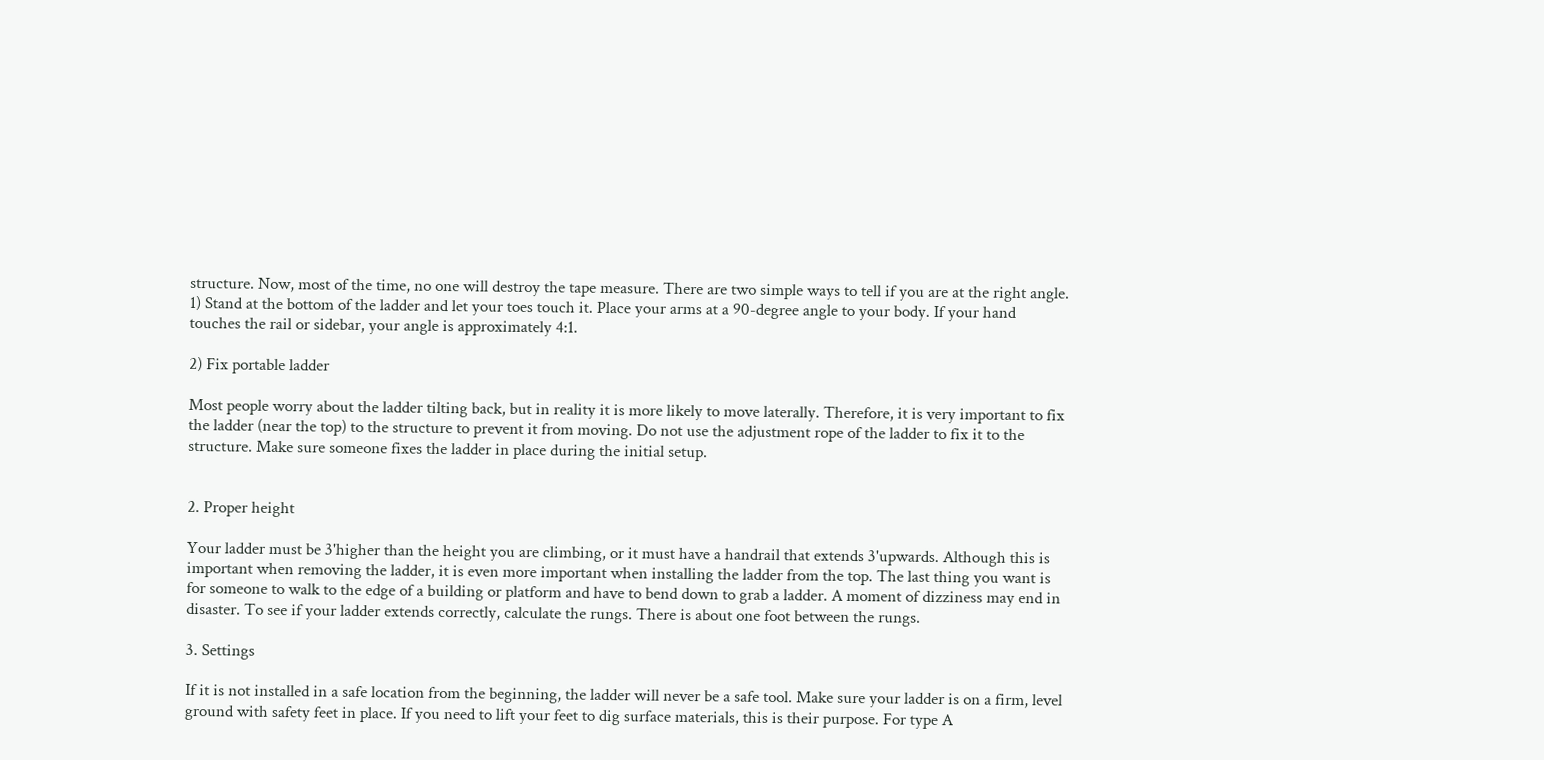structure. Now, most of the time, no one will destroy the tape measure. There are two simple ways to tell if you are at the right angle. 1) Stand at the bottom of the ladder and let your toes touch it. Place your arms at a 90-degree angle to your body. If your hand touches the rail or sidebar, your angle is approximately 4:1.

2) Fix portable ladder

Most people worry about the ladder tilting back, but in reality it is more likely to move laterally. Therefore, it is very important to fix the ladder (near the top) to the structure to prevent it from moving. Do not use the adjustment rope of the ladder to fix it to the structure. Make sure someone fixes the ladder in place during the initial setup.


2. Proper height

Your ladder must be 3'higher than the height you are climbing, or it must have a handrail that extends 3'upwards. Although this is important when removing the ladder, it is even more important when installing the ladder from the top. The last thing you want is for someone to walk to the edge of a building or platform and have to bend down to grab a ladder. A moment of dizziness may end in disaster. To see if your ladder extends correctly, calculate the rungs. There is about one foot between the rungs.

3. Settings

If it is not installed in a safe location from the beginning, the ladder will never be a safe tool. Make sure your ladder is on a firm, level ground with safety feet in place. If you need to lift your feet to dig surface materials, this is their purpose. For type A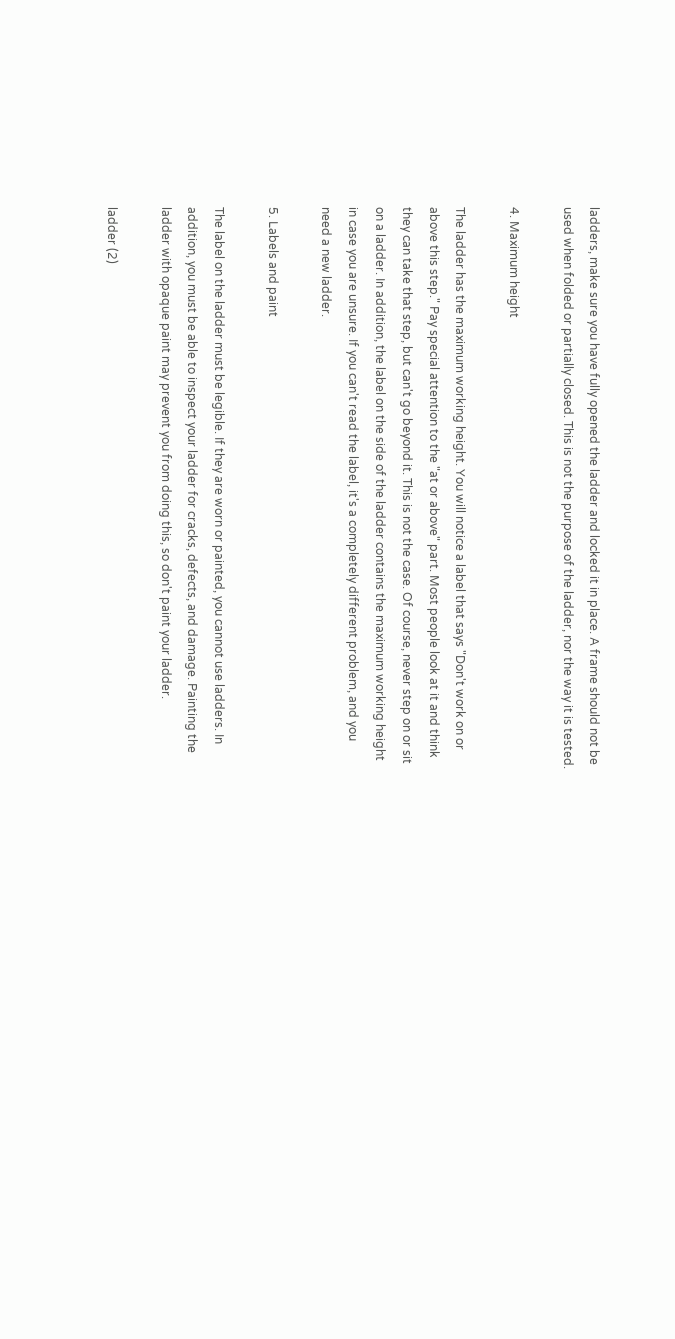ladders, make sure you have fully opened the ladder and locked it in place. A frame should not be used when folded or partially closed. This is not the purpose of the ladder, nor the way it is tested.

4. Maximum height

The ladder has the maximum working height. You will notice a label that says "Don't work on or above this step." Pay special attention to the "at or above" part. Most people look at it and think they can take that step, but can't go beyond it. This is not the case. Of course, never step on or sit on a ladder. In addition, the label on the side of the ladder contains the maximum working height in case you are unsure. If you can't read the label, it's a completely different problem, and you need a new ladder.

5. Labels and paint

The label on the ladder must be legible. If they are worn or painted, you cannot use ladders. In addition, you must be able to inspect your ladder for cracks, defects, and damage. Painting the ladder with opaque paint may prevent you from doing this, so don't paint your ladder.

ladder (2)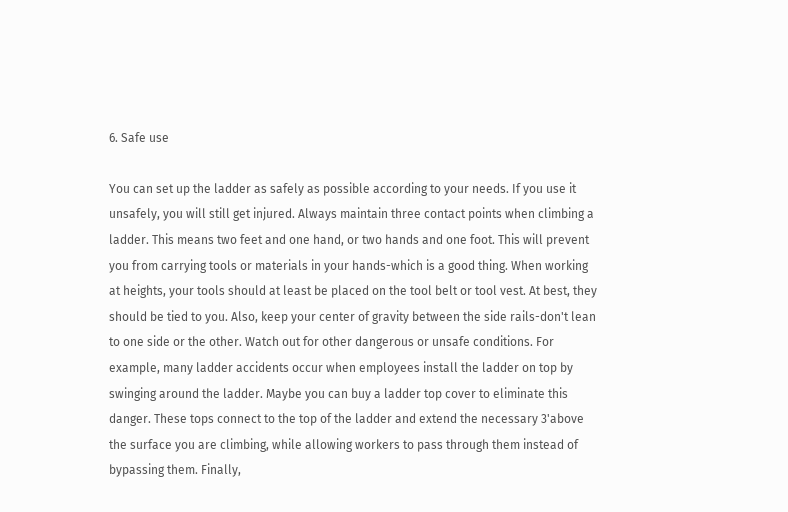6. Safe use

You can set up the ladder as safely as possible according to your needs. If you use it unsafely, you will still get injured. Always maintain three contact points when climbing a ladder. This means two feet and one hand, or two hands and one foot. This will prevent you from carrying tools or materials in your hands-which is a good thing. When working at heights, your tools should at least be placed on the tool belt or tool vest. At best, they should be tied to you. Also, keep your center of gravity between the side rails-don't lean to one side or the other. Watch out for other dangerous or unsafe conditions. For example, many ladder accidents occur when employees install the ladder on top by swinging around the ladder. Maybe you can buy a ladder top cover to eliminate this danger. These tops connect to the top of the ladder and extend the necessary 3'above the surface you are climbing, while allowing workers to pass through them instead of bypassing them. Finally,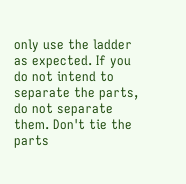only use the ladder as expected. If you do not intend to separate the parts, do not separate them. Don't tie the parts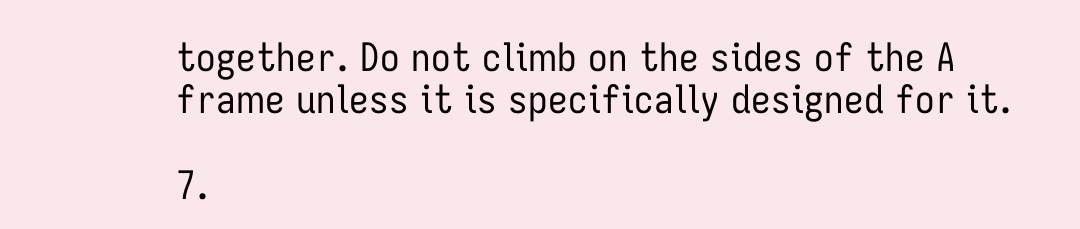together. Do not climb on the sides of the A frame unless it is specifically designed for it.

7.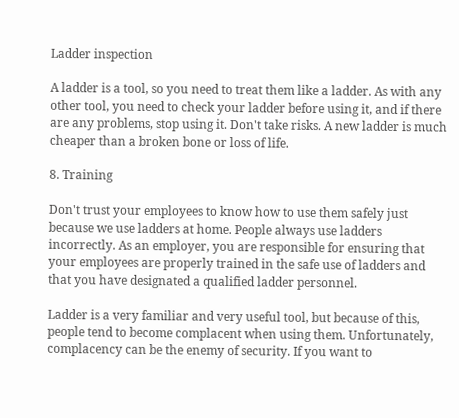Ladder inspection

A ladder is a tool, so you need to treat them like a ladder. As with any other tool, you need to check your ladder before using it, and if there are any problems, stop using it. Don't take risks. A new ladder is much cheaper than a broken bone or loss of life.

8. Training

Don't trust your employees to know how to use them safely just because we use ladders at home. People always use ladders incorrectly. As an employer, you are responsible for ensuring that your employees are properly trained in the safe use of ladders and that you have designated a qualified ladder personnel.

Ladder is a very familiar and very useful tool, but because of this, people tend to become complacent when using them. Unfortunately, complacency can be the enemy of security. If you want to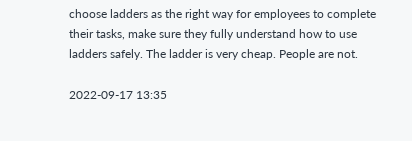choose ladders as the right way for employees to complete their tasks, make sure they fully understand how to use ladders safely. The ladder is very cheap. People are not.

2022-09-17 13:35